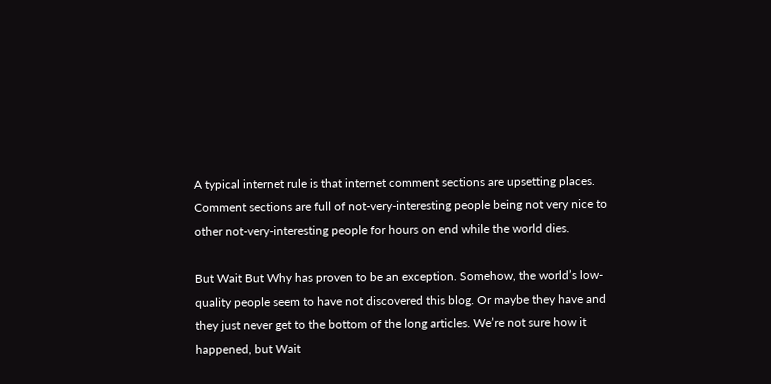A typical internet rule is that internet comment sections are upsetting places. Comment sections are full of not-very-interesting people being not very nice to other not-very-interesting people for hours on end while the world dies.

But Wait But Why has proven to be an exception. Somehow, the world’s low-quality people seem to have not discovered this blog. Or maybe they have and they just never get to the bottom of the long articles. We’re not sure how it happened, but Wait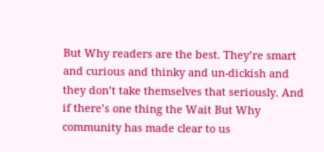But Why readers are the best. They’re smart and curious and thinky and un-dickish and they don’t take themselves that seriously. And if there’s one thing the Wait But Why community has made clear to us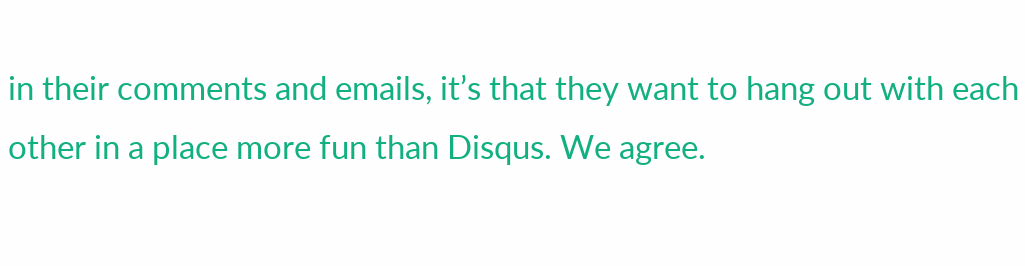in their comments and emails, it’s that they want to hang out with each other in a place more fun than Disqus. We agree.